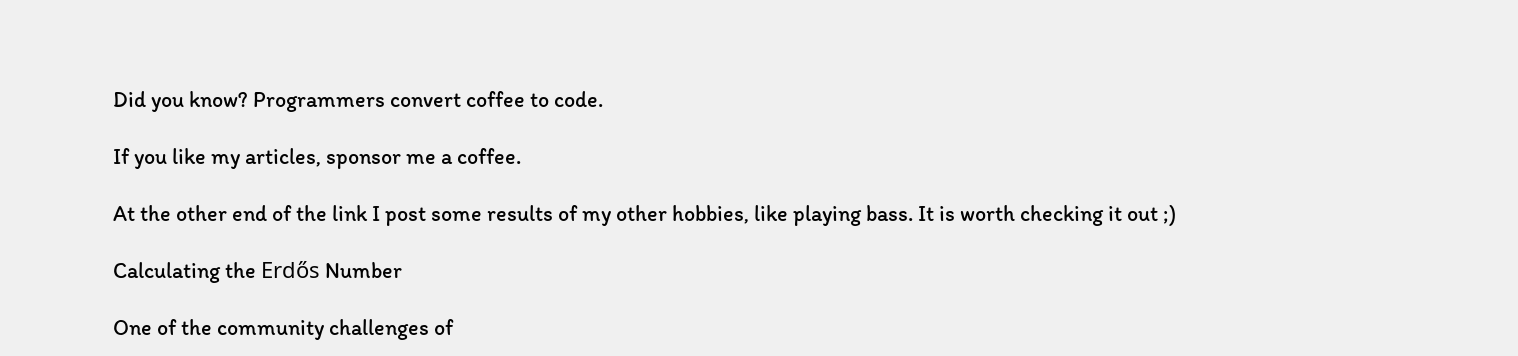Did you know? Programmers convert coffee to code.

If you like my articles, sponsor me a coffee.

At the other end of the link I post some results of my other hobbies, like playing bass. It is worth checking it out ;)

Calculating the Erdős Number

One of the community challenges of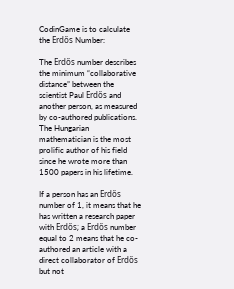CodinGame is to calculate the Erdős Number:

The Erdős number describes the minimum “collaborative distance” between the scientist Paul Erdős and another person, as measured by co-authored publications. The Hungarian mathematician is the most prolific author of his field since he wrote more than 1500 papers in his lifetime.

If a person has an Erdős number of 1, it means that he has written a research paper with Erdős; a Erdős number equal to 2 means that he co-authored an article with a direct collaborator of Erdős but not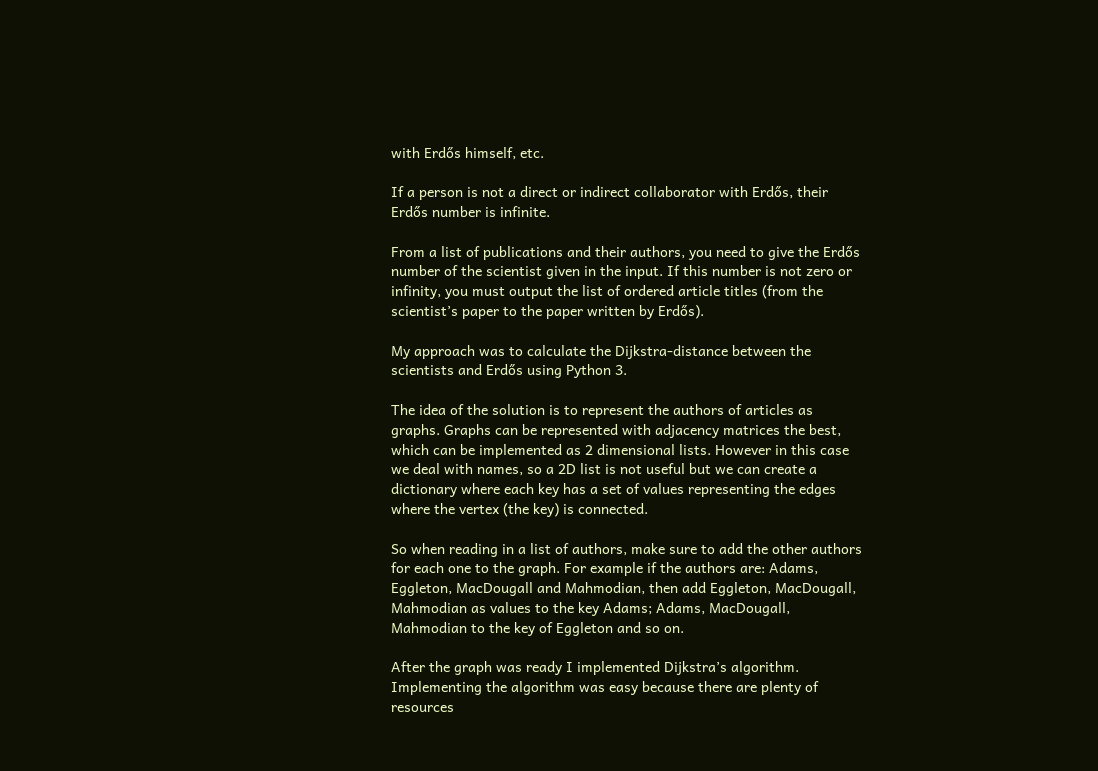with Erdős himself, etc.

If a person is not a direct or indirect collaborator with Erdős, their Erdős number is infinite.

From a list of publications and their authors, you need to give the Erdős number of the scientist given in the input. If this number is not zero or infinity, you must output the list of ordered article titles (from the scientist’s paper to the paper written by Erdős).

My approach was to calculate the Dijkstra-distance between the scientists and Erdős using Python 3.

The idea of the solution is to represent the authors of articles as graphs. Graphs can be represented with adjacency matrices the best, which can be implemented as 2 dimensional lists. However in this case we deal with names, so a 2D list is not useful but we can create a dictionary where each key has a set of values representing the edges where the vertex (the key) is connected.

So when reading in a list of authors, make sure to add the other authors for each one to the graph. For example if the authors are: Adams, Eggleton, MacDougall and Mahmodian, then add Eggleton, MacDougall, Mahmodian as values to the key Adams; Adams, MacDougall, Mahmodian to the key of Eggleton and so on.

After the graph was ready I implemented Dijkstra’s algorithm. Implementing the algorithm was easy because there are plenty of resources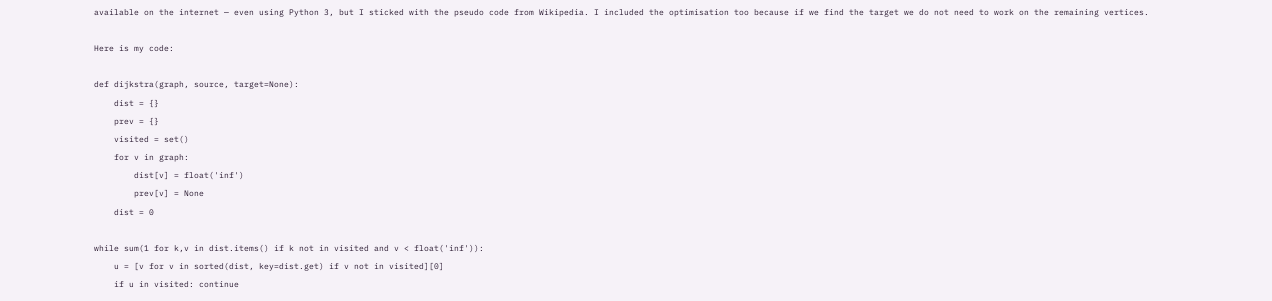available on the internet — even using Python 3, but I sticked with the pseudo code from Wikipedia. I included the optimisation too because if we find the target we do not need to work on the remaining vertices.

Here is my code:

def dijkstra(graph, source, target=None):
    dist = {}
    prev = {}
    visited = set()
    for v in graph:
        dist[v] = float('inf')
        prev[v] = None
    dist = 0

while sum(1 for k,v in dist.items() if k not in visited and v < float('inf')):
    u = [v for v in sorted(dist, key=dist.get) if v not in visited][0]
    if u in visited: continue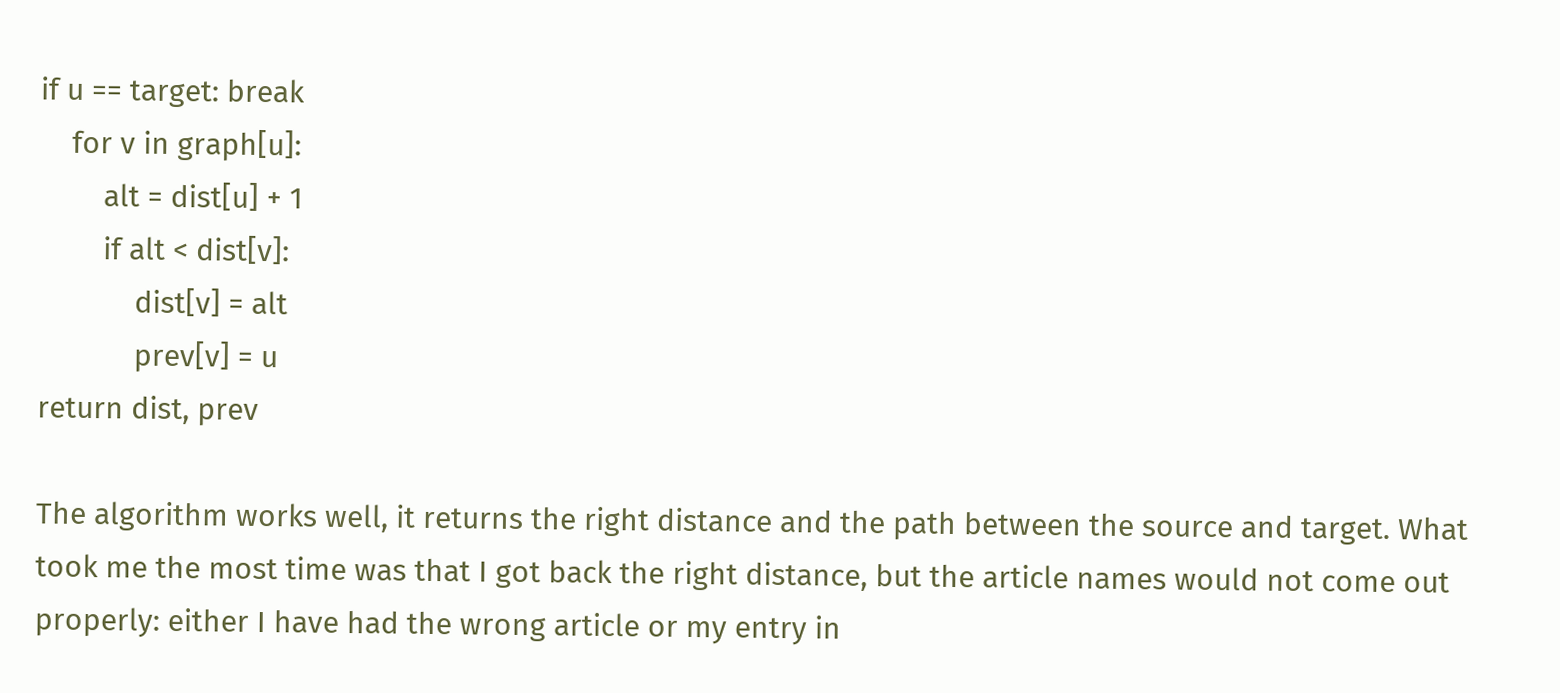if u == target: break
    for v in graph[u]:
        alt = dist[u] + 1
        if alt < dist[v]:
            dist[v] = alt
            prev[v] = u
return dist, prev

The algorithm works well, it returns the right distance and the path between the source and target. What took me the most time was that I got back the right distance, but the article names would not come out properly: either I have had the wrong article or my entry in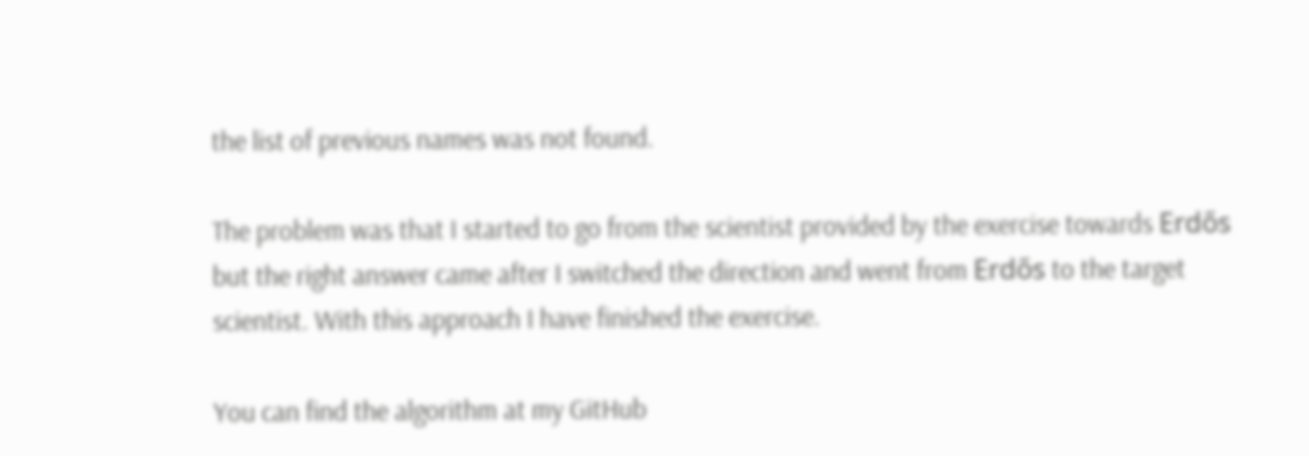the list of previous names was not found.

The problem was that I started to go from the scientist provided by the exercise towards Erdős but the right answer came after I switched the direction and went from Erdős to the target scientist. With this approach I have finished the exercise.

You can find the algorithm at my GitHub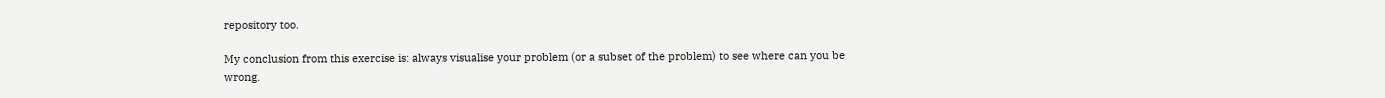repository too.

My conclusion from this exercise is: always visualise your problem (or a subset of the problem) to see where can you be wrong.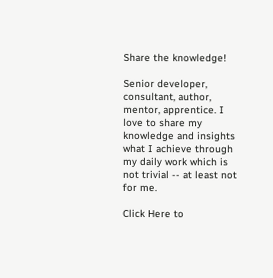Share the knowledge!

Senior developer, consultant, author, mentor, apprentice. I love to share my knowledge and insights what I achieve through my daily work which is not trivial -- at least not for me.

Click Here to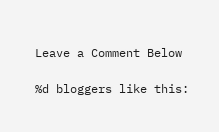Leave a Comment Below

%d bloggers like this: